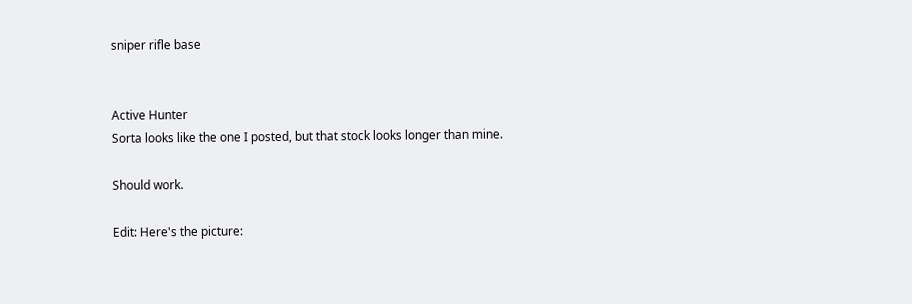sniper rifle base


Active Hunter
Sorta looks like the one I posted, but that stock looks longer than mine.

Should work.

Edit: Here's the picture: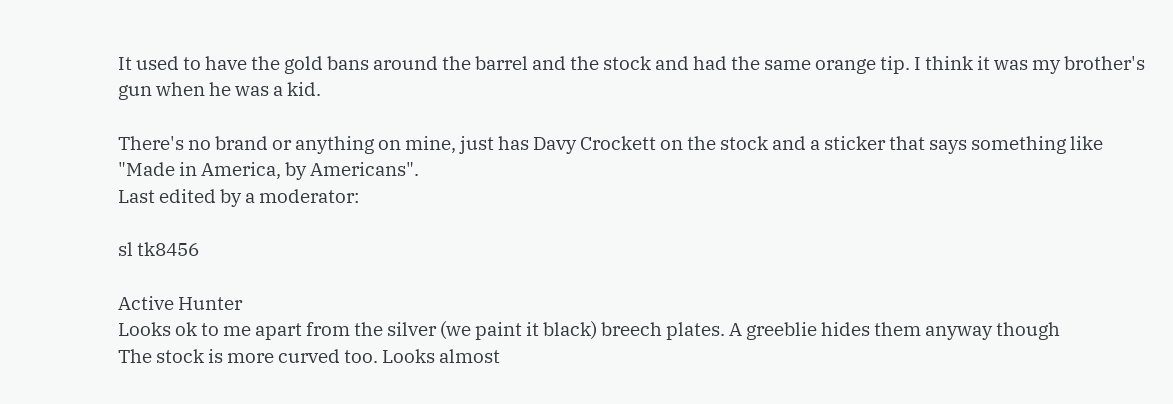It used to have the gold bans around the barrel and the stock and had the same orange tip. I think it was my brother's gun when he was a kid.

There's no brand or anything on mine, just has Davy Crockett on the stock and a sticker that says something like "Made in America, by Americans".
Last edited by a moderator:

sl tk8456

Active Hunter
Looks ok to me apart from the silver (we paint it black) breech plates. A greeblie hides them anyway though
The stock is more curved too. Looks almost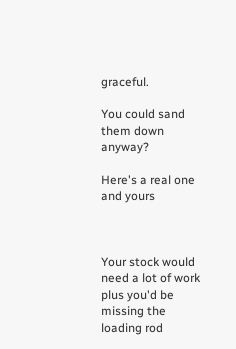graceful.

You could sand them down anyway?

Here's a real one and yours



Your stock would need a lot of work plus you'd be missing the loading rod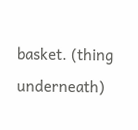basket. (thing underneath)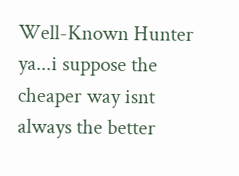Well-Known Hunter
ya...i suppose the cheaper way isnt always the better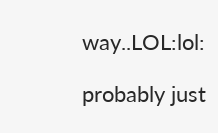way..LOL:lol:

probably just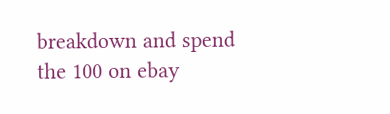breakdown and spend the 100 on ebay